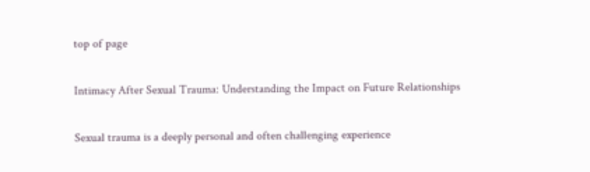top of page

Intimacy After Sexual Trauma: Understanding the Impact on Future Relationships

Sexual trauma is a deeply personal and often challenging experience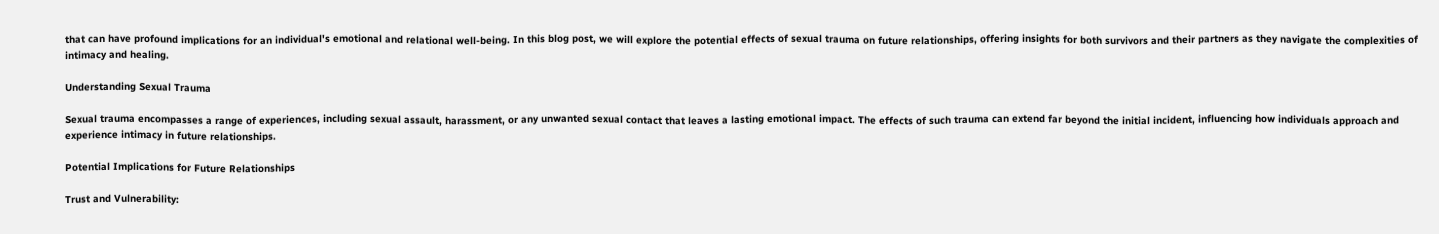that can have profound implications for an individual's emotional and relational well-being. In this blog post, we will explore the potential effects of sexual trauma on future relationships, offering insights for both survivors and their partners as they navigate the complexities of intimacy and healing.

Understanding Sexual Trauma

Sexual trauma encompasses a range of experiences, including sexual assault, harassment, or any unwanted sexual contact that leaves a lasting emotional impact. The effects of such trauma can extend far beyond the initial incident, influencing how individuals approach and experience intimacy in future relationships.

Potential Implications for Future Relationships

Trust and Vulnerability: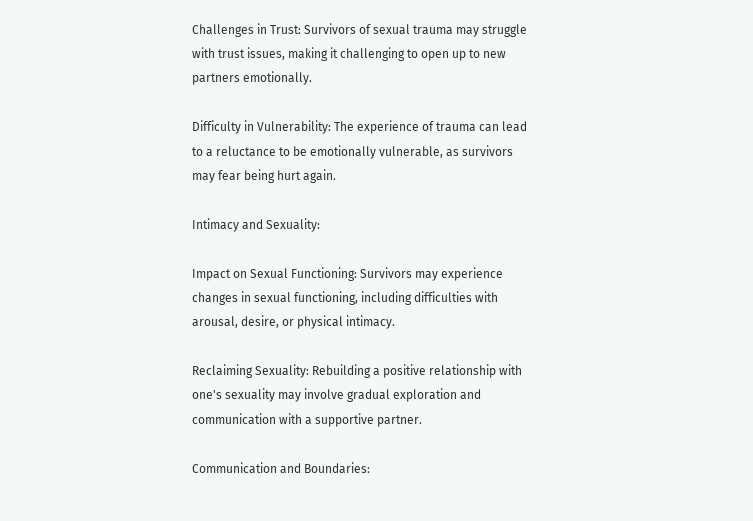Challenges in Trust: Survivors of sexual trauma may struggle with trust issues, making it challenging to open up to new partners emotionally.

Difficulty in Vulnerability: The experience of trauma can lead to a reluctance to be emotionally vulnerable, as survivors may fear being hurt again.

Intimacy and Sexuality:

Impact on Sexual Functioning: Survivors may experience changes in sexual functioning, including difficulties with arousal, desire, or physical intimacy.

Reclaiming Sexuality: Rebuilding a positive relationship with one's sexuality may involve gradual exploration and communication with a supportive partner.

Communication and Boundaries: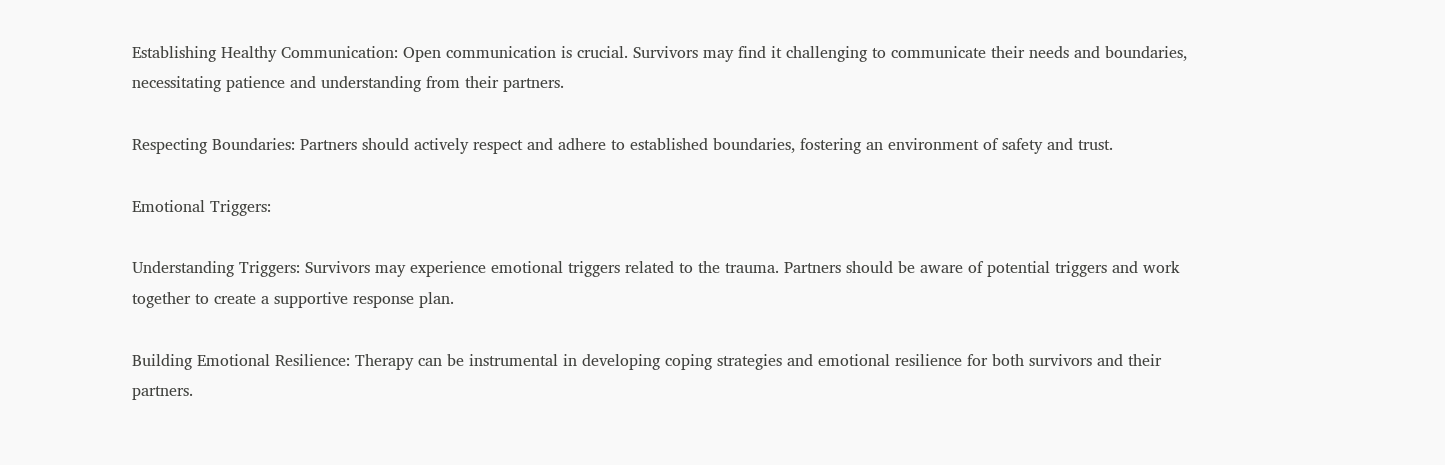Establishing Healthy Communication: Open communication is crucial. Survivors may find it challenging to communicate their needs and boundaries, necessitating patience and understanding from their partners.

Respecting Boundaries: Partners should actively respect and adhere to established boundaries, fostering an environment of safety and trust.

Emotional Triggers:

Understanding Triggers: Survivors may experience emotional triggers related to the trauma. Partners should be aware of potential triggers and work together to create a supportive response plan.

Building Emotional Resilience: Therapy can be instrumental in developing coping strategies and emotional resilience for both survivors and their partners.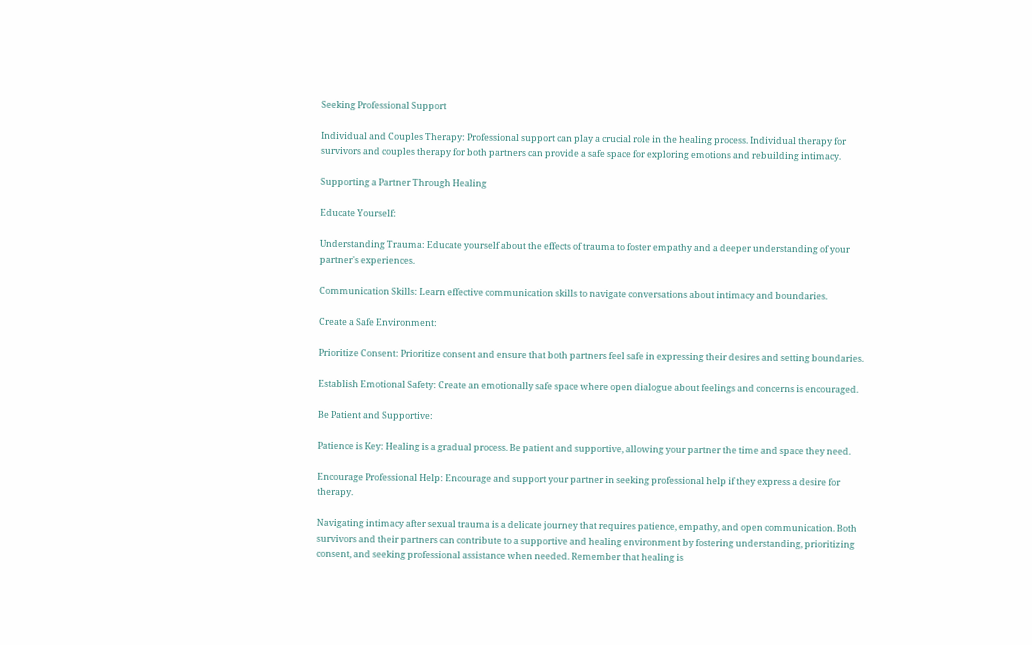Seeking Professional Support

Individual and Couples Therapy: Professional support can play a crucial role in the healing process. Individual therapy for survivors and couples therapy for both partners can provide a safe space for exploring emotions and rebuilding intimacy.

Supporting a Partner Through Healing

Educate Yourself:

Understanding Trauma: Educate yourself about the effects of trauma to foster empathy and a deeper understanding of your partner's experiences.

Communication Skills: Learn effective communication skills to navigate conversations about intimacy and boundaries.

Create a Safe Environment:

Prioritize Consent: Prioritize consent and ensure that both partners feel safe in expressing their desires and setting boundaries.

Establish Emotional Safety: Create an emotionally safe space where open dialogue about feelings and concerns is encouraged.

Be Patient and Supportive:

Patience is Key: Healing is a gradual process. Be patient and supportive, allowing your partner the time and space they need.

Encourage Professional Help: Encourage and support your partner in seeking professional help if they express a desire for therapy.

Navigating intimacy after sexual trauma is a delicate journey that requires patience, empathy, and open communication. Both survivors and their partners can contribute to a supportive and healing environment by fostering understanding, prioritizing consent, and seeking professional assistance when needed. Remember that healing is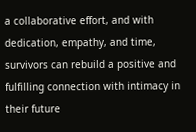a collaborative effort, and with dedication, empathy, and time, survivors can rebuild a positive and fulfilling connection with intimacy in their future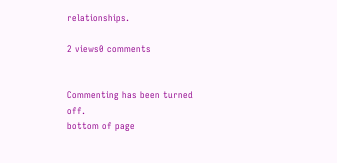relationships.

2 views0 comments


Commenting has been turned off.
bottom of page